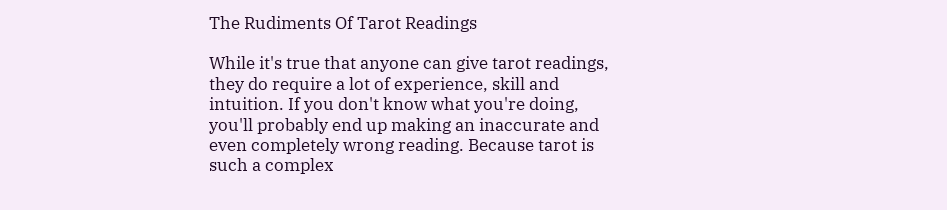The Rudiments Of Tarot Readings

While it's true that anyone can give tarot readings, they do require a lot of experience, skill and intuition. If you don't know what you're doing, you'll probably end up making an inaccurate and even completely wrong reading. Because tarot is such a complex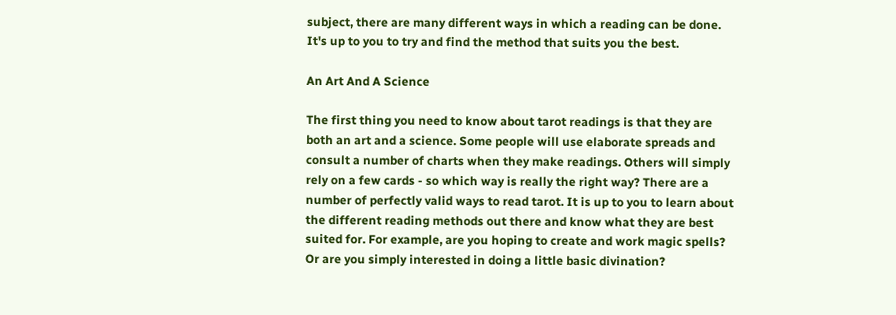subject, there are many different ways in which a reading can be done. It's up to you to try and find the method that suits you the best.

An Art And A Science

The first thing you need to know about tarot readings is that they are both an art and a science. Some people will use elaborate spreads and consult a number of charts when they make readings. Others will simply rely on a few cards - so which way is really the right way? There are a number of perfectly valid ways to read tarot. It is up to you to learn about the different reading methods out there and know what they are best suited for. For example, are you hoping to create and work magic spells? Or are you simply interested in doing a little basic divination?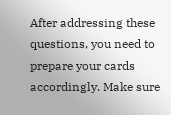After addressing these questions, you need to prepare your cards accordingly. Make sure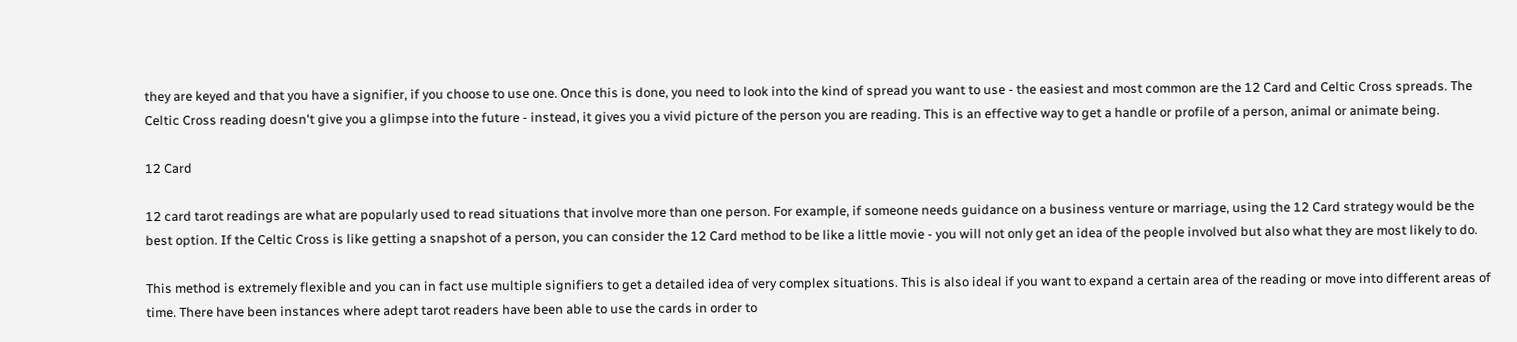they are keyed and that you have a signifier, if you choose to use one. Once this is done, you need to look into the kind of spread you want to use - the easiest and most common are the 12 Card and Celtic Cross spreads. The Celtic Cross reading doesn't give you a glimpse into the future - instead, it gives you a vivid picture of the person you are reading. This is an effective way to get a handle or profile of a person, animal or animate being.

12 Card

12 card tarot readings are what are popularly used to read situations that involve more than one person. For example, if someone needs guidance on a business venture or marriage, using the 12 Card strategy would be the best option. If the Celtic Cross is like getting a snapshot of a person, you can consider the 12 Card method to be like a little movie - you will not only get an idea of the people involved but also what they are most likely to do.

This method is extremely flexible and you can in fact use multiple signifiers to get a detailed idea of very complex situations. This is also ideal if you want to expand a certain area of the reading or move into different areas of time. There have been instances where adept tarot readers have been able to use the cards in order to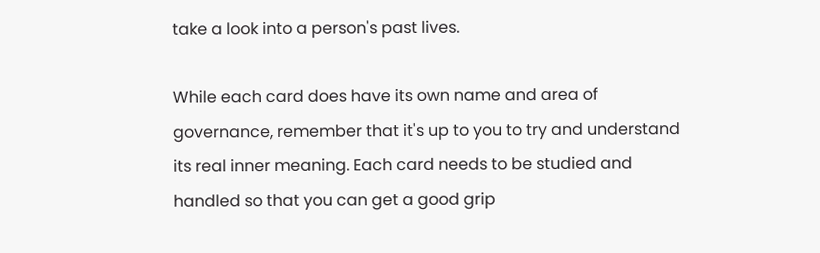take a look into a person's past lives.

While each card does have its own name and area of governance, remember that it's up to you to try and understand its real inner meaning. Each card needs to be studied and handled so that you can get a good grip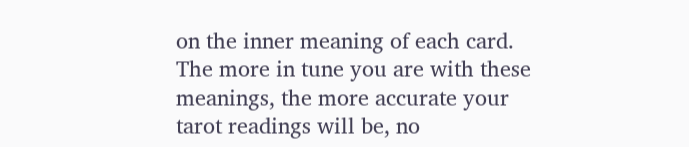on the inner meaning of each card. The more in tune you are with these meanings, the more accurate your tarot readings will be, no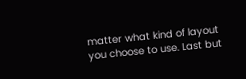matter what kind of layout you choose to use. Last but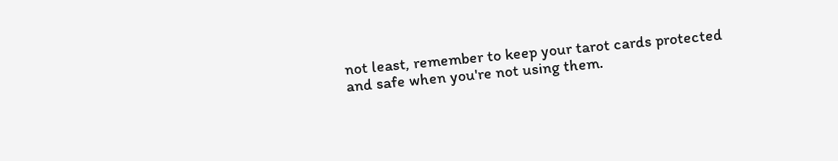not least, remember to keep your tarot cards protected and safe when you're not using them.